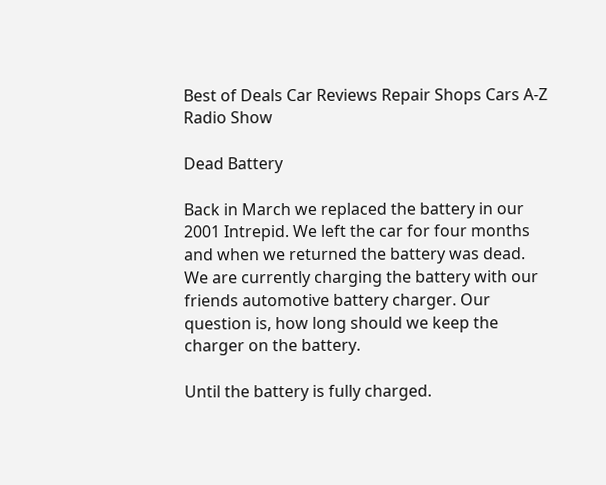Best of Deals Car Reviews Repair Shops Cars A-Z Radio Show

Dead Battery

Back in March we replaced the battery in our 2001 Intrepid. We left the car for four months and when we returned the battery was dead. We are currently charging the battery with our friends automotive battery charger. Our question is, how long should we keep the charger on the battery.

Until the battery is fully charged.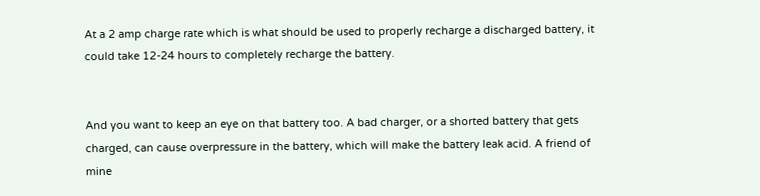At a 2 amp charge rate which is what should be used to properly recharge a discharged battery, it could take 12-24 hours to completely recharge the battery.


And you want to keep an eye on that battery too. A bad charger, or a shorted battery that gets charged, can cause overpressure in the battery, which will make the battery leak acid. A friend of mine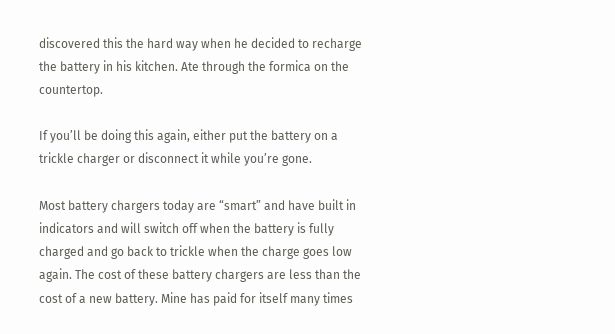discovered this the hard way when he decided to recharge the battery in his kitchen. Ate through the formica on the countertop.

If you’ll be doing this again, either put the battery on a trickle charger or disconnect it while you’re gone.

Most battery chargers today are “smart” and have built in indicators and will switch off when the battery is fully charged and go back to trickle when the charge goes low again. The cost of these battery chargers are less than the cost of a new battery. Mine has paid for itself many times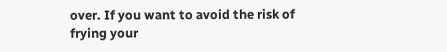over. If you want to avoid the risk of frying your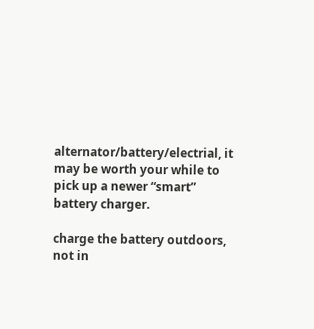alternator/battery/electrial, it may be worth your while to pick up a newer “smart” battery charger.

charge the battery outdoors, not in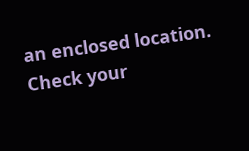an enclosed location. Check your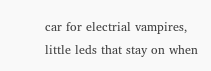car for electrial vampires, little leds that stay on when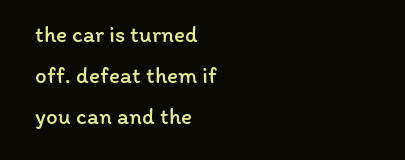the car is turned off. defeat them if you can and the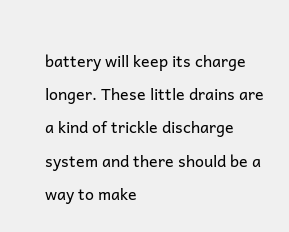battery will keep its charge longer. These little drains are a kind of trickle discharge system and there should be a way to make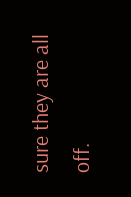sure they are all off.